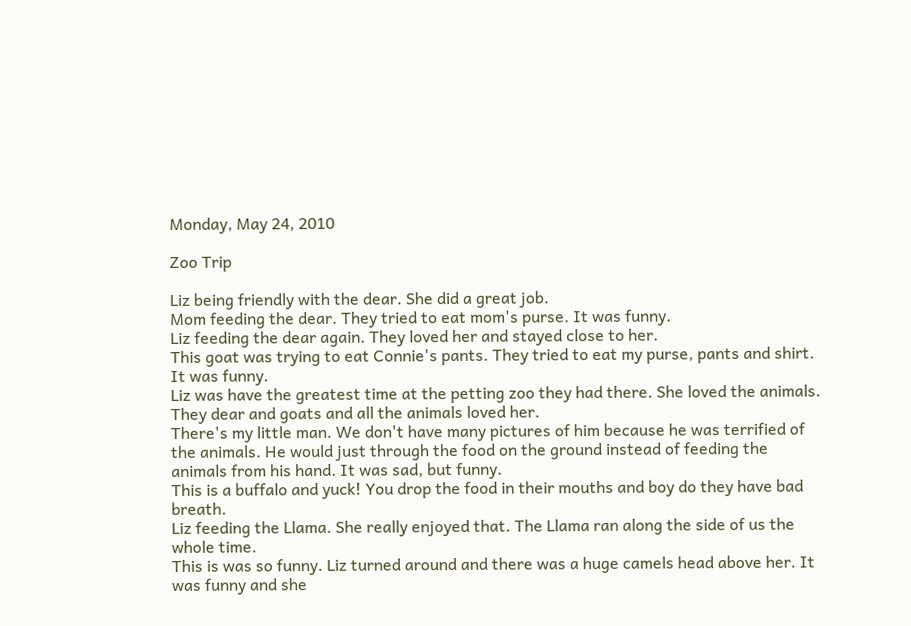Monday, May 24, 2010

Zoo Trip

Liz being friendly with the dear. She did a great job.
Mom feeding the dear. They tried to eat mom's purse. It was funny.
Liz feeding the dear again. They loved her and stayed close to her.
This goat was trying to eat Connie's pants. They tried to eat my purse, pants and shirt. It was funny.
Liz was have the greatest time at the petting zoo they had there. She loved the animals. They dear and goats and all the animals loved her.
There's my little man. We don't have many pictures of him because he was terrified of the animals. He would just through the food on the ground instead of feeding the animals from his hand. It was sad, but funny.
This is a buffalo and yuck! You drop the food in their mouths and boy do they have bad breath.
Liz feeding the Llama. She really enjoyed that. The Llama ran along the side of us the whole time.
This is was so funny. Liz turned around and there was a huge camels head above her. It was funny and she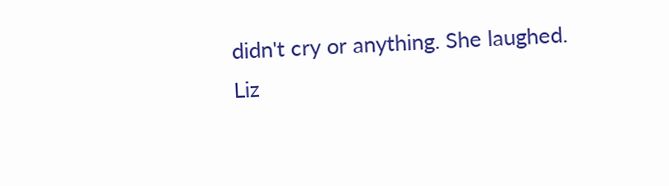didn't cry or anything. She laughed.
Liz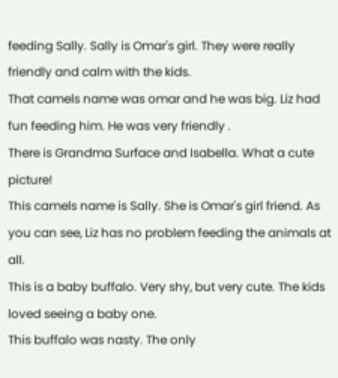feeding Sally. Sally is Omar's girl. They were really friendly and calm with the kids.
That camels name was omar and he was big. Liz had fun feeding him. He was very friendly .
There is Grandma Surface and Isabella. What a cute picture!
This camels name is Sally. She is Omar's girl friend. As you can see, Liz has no problem feeding the animals at all.
This is a baby buffalo. Very shy, but very cute. The kids loved seeing a baby one.
This buffalo was nasty. The only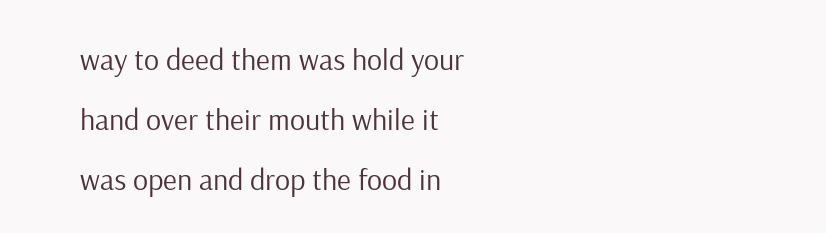way to deed them was hold your hand over their mouth while it was open and drop the food in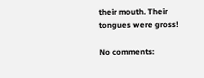their mouth. Their tongues were gross!

No comments: